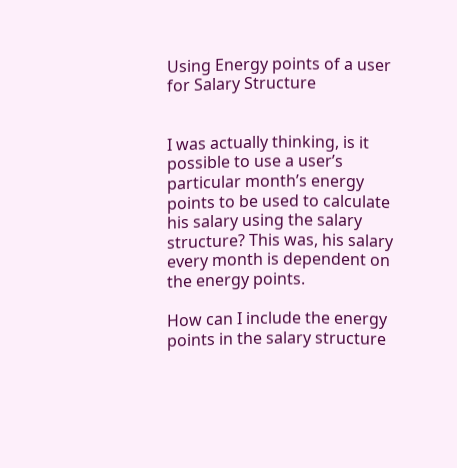Using Energy points of a user for Salary Structure


I was actually thinking, is it possible to use a user’s particular month’s energy points to be used to calculate his salary using the salary structure? This was, his salary every month is dependent on the energy points.

How can I include the energy points in the salary structure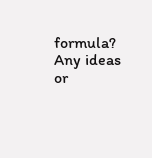formula? Any ideas or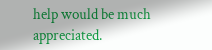help would be much appreciated.